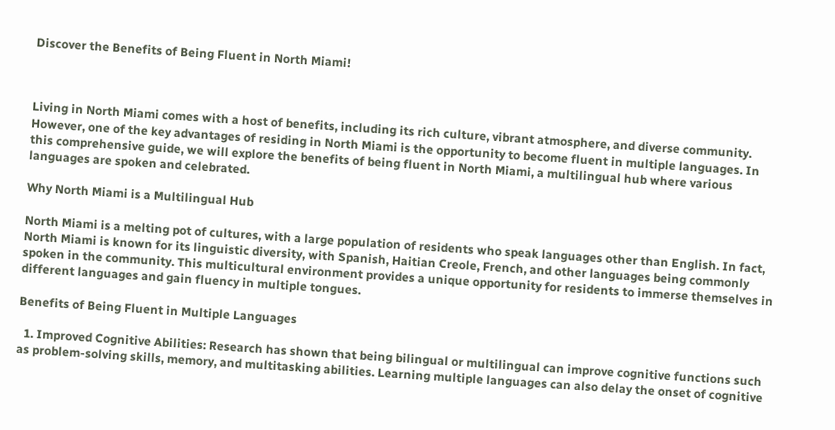Discover the Benefits of Being Fluent in North Miami!



Living in North Miami comes with a host of benefits, including its rich culture, vibrant atmosphere, and diverse community. However, one of the key advantages of residing in North Miami is the opportunity to become fluent in multiple languages. In this comprehensive guide, we will explore the benefits of being fluent in North Miami, a multilingual hub where various languages are spoken and celebrated.

Why North Miami is a Multilingual Hub

North Miami is a melting pot of cultures, with a large population of residents who speak languages other than English. In fact, North Miami is known for its linguistic diversity, with Spanish, Haitian Creole, French, and other languages being commonly spoken in the community. This multicultural environment provides a unique opportunity for residents to immerse themselves in different languages and gain fluency in multiple tongues.

Benefits of Being Fluent in Multiple Languages

  1. Improved Cognitive Abilities: Research has shown that being bilingual or multilingual can improve cognitive functions such as problem-solving skills, memory, and multitasking abilities. Learning multiple languages can also delay the onset of cognitive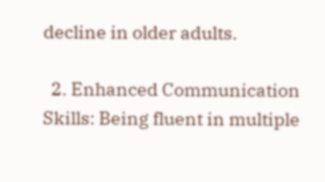decline in older adults.

  2. Enhanced Communication Skills: Being fluent in multiple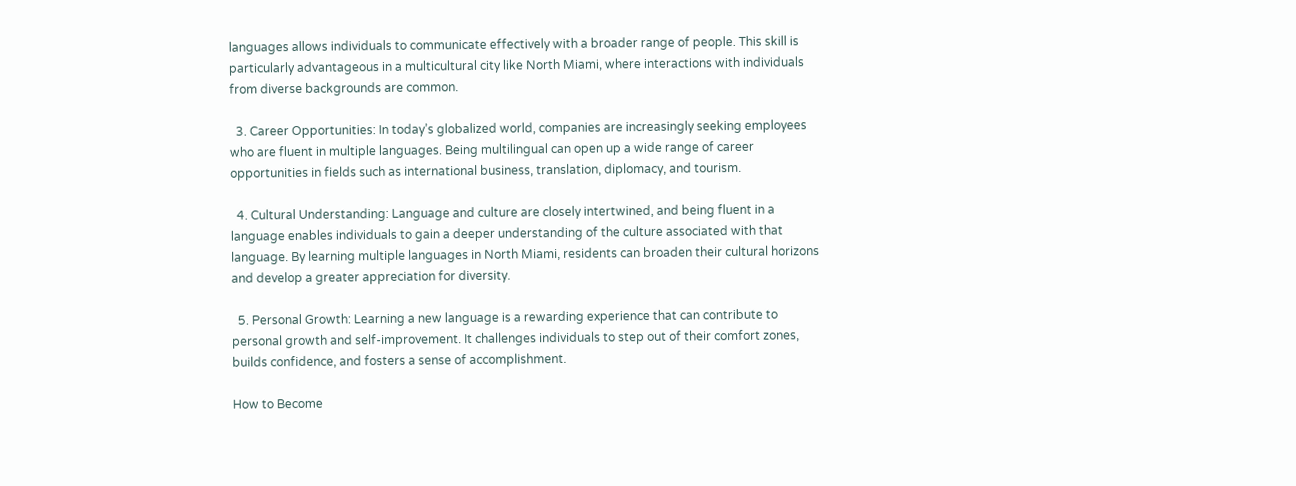languages allows individuals to communicate effectively with a broader range of people. This skill is particularly advantageous in a multicultural city like North Miami, where interactions with individuals from diverse backgrounds are common.

  3. Career Opportunities: In today’s globalized world, companies are increasingly seeking employees who are fluent in multiple languages. Being multilingual can open up a wide range of career opportunities in fields such as international business, translation, diplomacy, and tourism.

  4. Cultural Understanding: Language and culture are closely intertwined, and being fluent in a language enables individuals to gain a deeper understanding of the culture associated with that language. By learning multiple languages in North Miami, residents can broaden their cultural horizons and develop a greater appreciation for diversity.

  5. Personal Growth: Learning a new language is a rewarding experience that can contribute to personal growth and self-improvement. It challenges individuals to step out of their comfort zones, builds confidence, and fosters a sense of accomplishment.

How to Become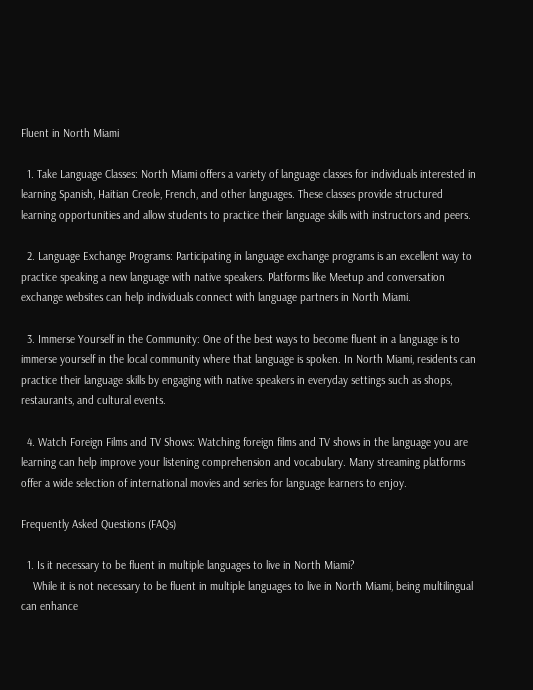Fluent in North Miami

  1. Take Language Classes: North Miami offers a variety of language classes for individuals interested in learning Spanish, Haitian Creole, French, and other languages. These classes provide structured learning opportunities and allow students to practice their language skills with instructors and peers.

  2. Language Exchange Programs: Participating in language exchange programs is an excellent way to practice speaking a new language with native speakers. Platforms like Meetup and conversation exchange websites can help individuals connect with language partners in North Miami.

  3. Immerse Yourself in the Community: One of the best ways to become fluent in a language is to immerse yourself in the local community where that language is spoken. In North Miami, residents can practice their language skills by engaging with native speakers in everyday settings such as shops, restaurants, and cultural events.

  4. Watch Foreign Films and TV Shows: Watching foreign films and TV shows in the language you are learning can help improve your listening comprehension and vocabulary. Many streaming platforms offer a wide selection of international movies and series for language learners to enjoy.

Frequently Asked Questions (FAQs)

  1. Is it necessary to be fluent in multiple languages to live in North Miami?
    While it is not necessary to be fluent in multiple languages to live in North Miami, being multilingual can enhance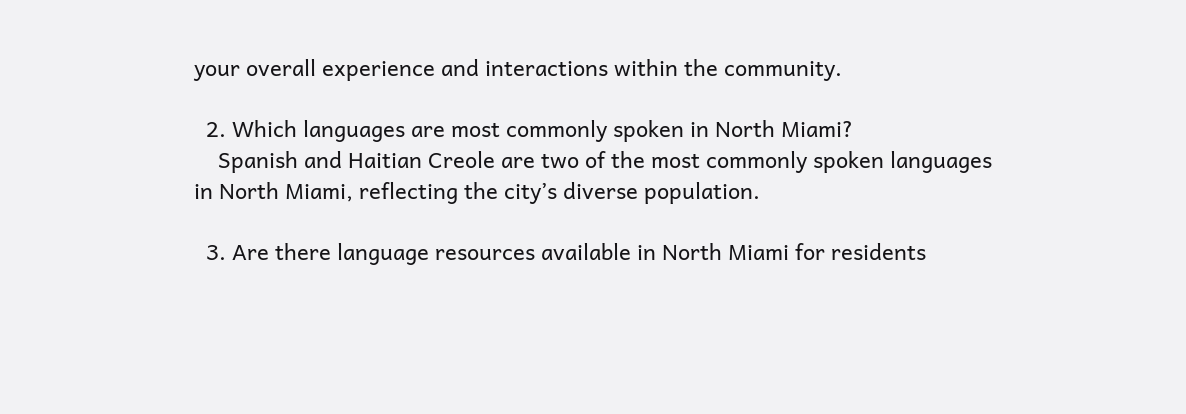your overall experience and interactions within the community.

  2. Which languages are most commonly spoken in North Miami?
    Spanish and Haitian Creole are two of the most commonly spoken languages in North Miami, reflecting the city’s diverse population.

  3. Are there language resources available in North Miami for residents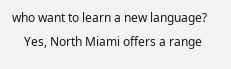who want to learn a new language?
    Yes, North Miami offers a range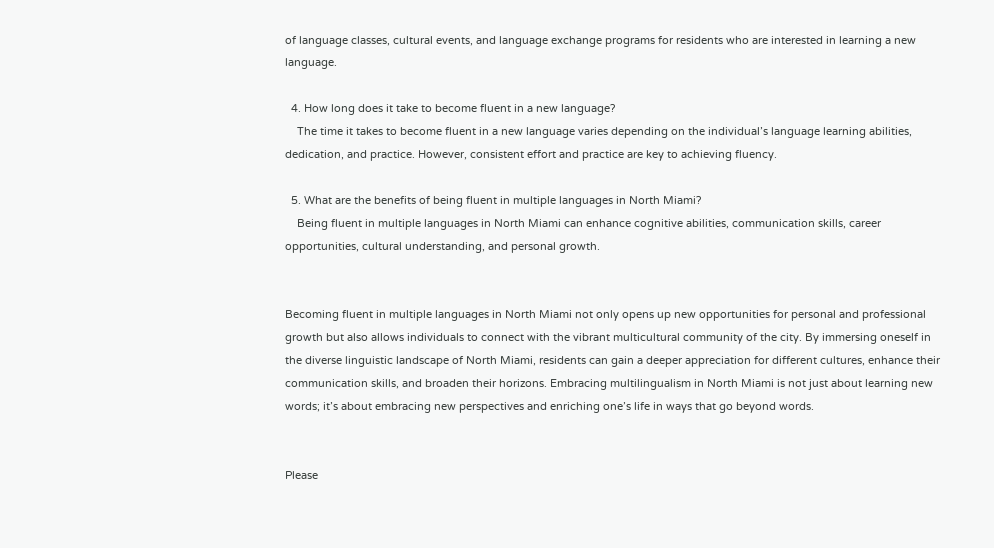of language classes, cultural events, and language exchange programs for residents who are interested in learning a new language.

  4. How long does it take to become fluent in a new language?
    The time it takes to become fluent in a new language varies depending on the individual’s language learning abilities, dedication, and practice. However, consistent effort and practice are key to achieving fluency.

  5. What are the benefits of being fluent in multiple languages in North Miami?
    Being fluent in multiple languages in North Miami can enhance cognitive abilities, communication skills, career opportunities, cultural understanding, and personal growth.


Becoming fluent in multiple languages in North Miami not only opens up new opportunities for personal and professional growth but also allows individuals to connect with the vibrant multicultural community of the city. By immersing oneself in the diverse linguistic landscape of North Miami, residents can gain a deeper appreciation for different cultures, enhance their communication skills, and broaden their horizons. Embracing multilingualism in North Miami is not just about learning new words; it’s about embracing new perspectives and enriching one’s life in ways that go beyond words.


Please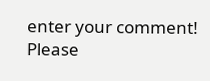enter your comment!
Please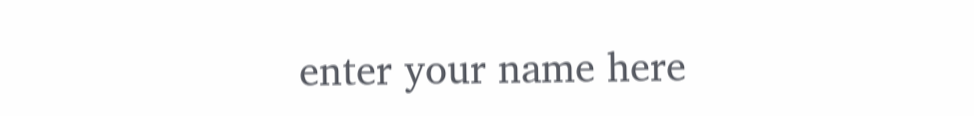enter your name here